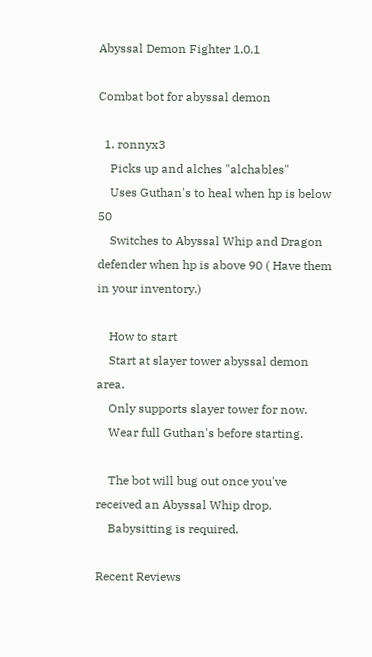Abyssal Demon Fighter 1.0.1

Combat bot for abyssal demon

  1. ronnyx3
    Picks up and alches "alchables"
    Uses Guthan's to heal when hp is below 50
    Switches to Abyssal Whip and Dragon defender when hp is above 90 ( Have them in your inventory.)

    How to start
    Start at slayer tower abyssal demon area.
    Only supports slayer tower for now.
    Wear full Guthan's before starting.

    The bot will bug out once you've received an Abyssal Whip drop.
    Babysitting is required.

Recent Reviews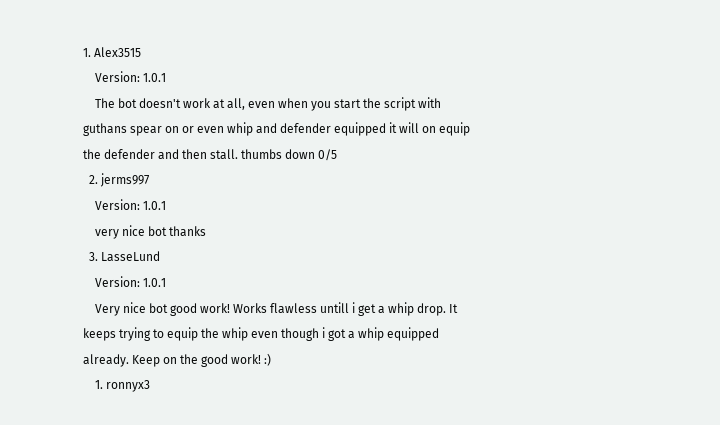1. Alex3515
    Version: 1.0.1
    The bot doesn't work at all, even when you start the script with guthans spear on or even whip and defender equipped it will on equip the defender and then stall. thumbs down 0/5
  2. jerms997
    Version: 1.0.1
    very nice bot thanks
  3. LasseLund
    Version: 1.0.1
    Very nice bot good work! Works flawless untill i get a whip drop. It keeps trying to equip the whip even though i got a whip equipped already. Keep on the good work! :)
    1. ronnyx3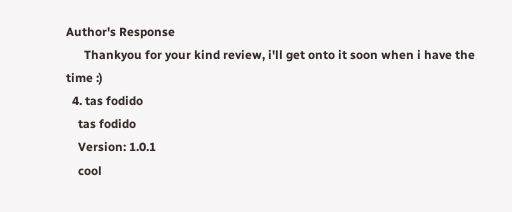Author's Response
      Thankyou for your kind review, i'll get onto it soon when i have the time :)
  4. tas fodido
    tas fodido
    Version: 1.0.1
    cool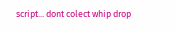script... dont colect whip drop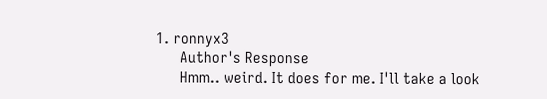1. ronnyx3
      Author's Response
      Hmm.. weird. It does for me. I'll take a look